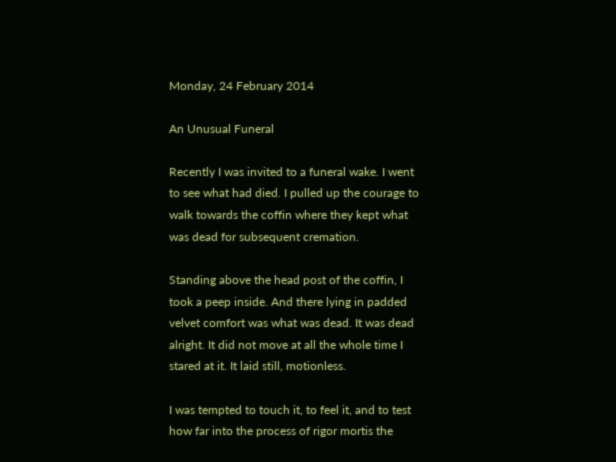Monday, 24 February 2014

An Unusual Funeral

Recently I was invited to a funeral wake. I went to see what had died. I pulled up the courage to walk towards the coffin where they kept what was dead for subsequent cremation.

Standing above the head post of the coffin, I took a peep inside. And there lying in padded velvet comfort was what was dead. It was dead alright. It did not move at all the whole time I stared at it. It laid still, motionless.

I was tempted to touch it, to feel it, and to test how far into the process of rigor mortis the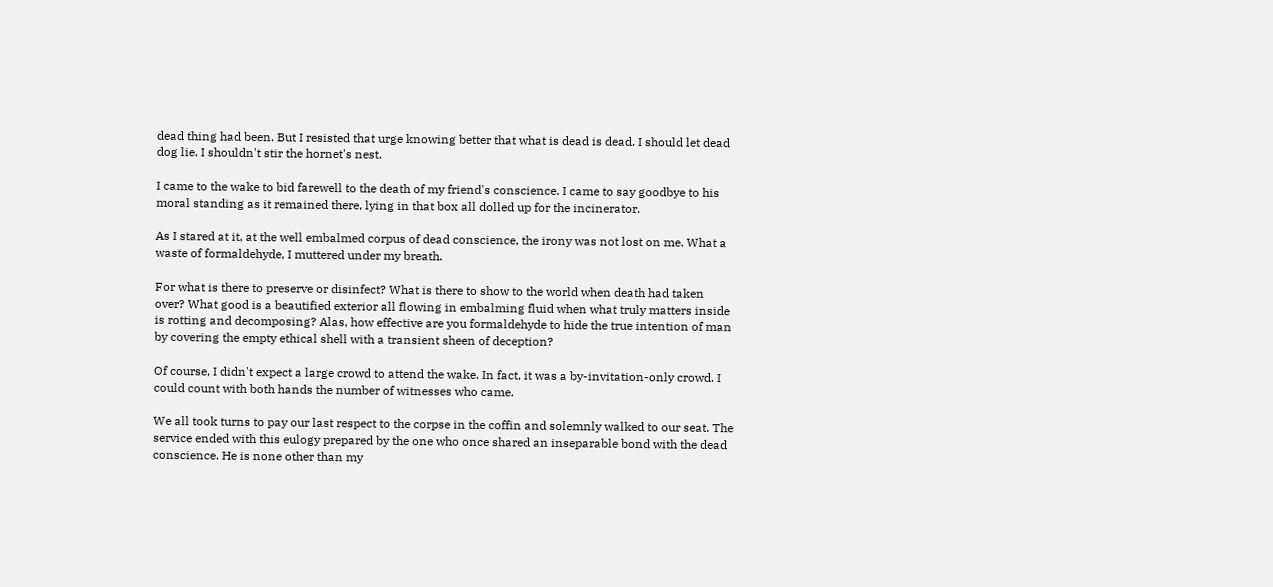dead thing had been. But I resisted that urge knowing better that what is dead is dead. I should let dead dog lie. I shouldn't stir the hornet's nest.

I came to the wake to bid farewell to the death of my friend's conscience. I came to say goodbye to his moral standing as it remained there, lying in that box all dolled up for the incinerator.

As I stared at it, at the well embalmed corpus of dead conscience, the irony was not lost on me. What a waste of formaldehyde, I muttered under my breath.

For what is there to preserve or disinfect? What is there to show to the world when death had taken over? What good is a beautified exterior all flowing in embalming fluid when what truly matters inside is rotting and decomposing? Alas, how effective are you formaldehyde to hide the true intention of man by covering the empty ethical shell with a transient sheen of deception?

Of course, I didn't expect a large crowd to attend the wake. In fact, it was a by-invitation-only crowd. I could count with both hands the number of witnesses who came.

We all took turns to pay our last respect to the corpse in the coffin and solemnly walked to our seat. The service ended with this eulogy prepared by the one who once shared an inseparable bond with the dead conscience. He is none other than my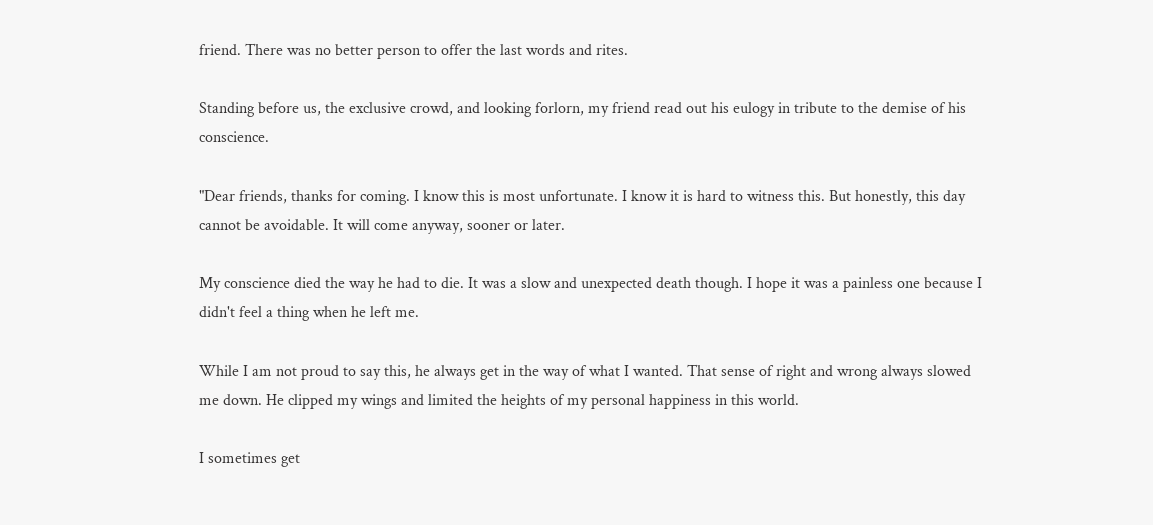friend. There was no better person to offer the last words and rites.

Standing before us, the exclusive crowd, and looking forlorn, my friend read out his eulogy in tribute to the demise of his conscience.

"Dear friends, thanks for coming. I know this is most unfortunate. I know it is hard to witness this. But honestly, this day cannot be avoidable. It will come anyway, sooner or later.

My conscience died the way he had to die. It was a slow and unexpected death though. I hope it was a painless one because I didn't feel a thing when he left me.

While I am not proud to say this, he always get in the way of what I wanted. That sense of right and wrong always slowed me down. He clipped my wings and limited the heights of my personal happiness in this world.

I sometimes get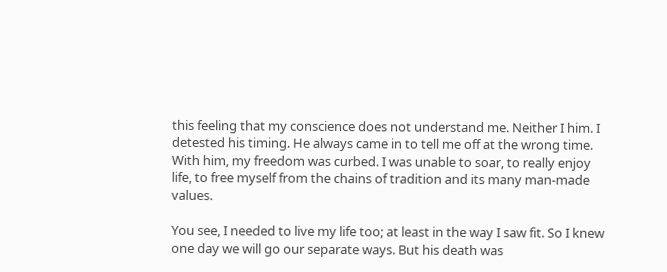this feeling that my conscience does not understand me. Neither I him. I detested his timing. He always came in to tell me off at the wrong time. With him, my freedom was curbed. I was unable to soar, to really enjoy life, to free myself from the chains of tradition and its many man-made values.

You see, I needed to live my life too; at least in the way I saw fit. So I knew one day we will go our separate ways. But his death was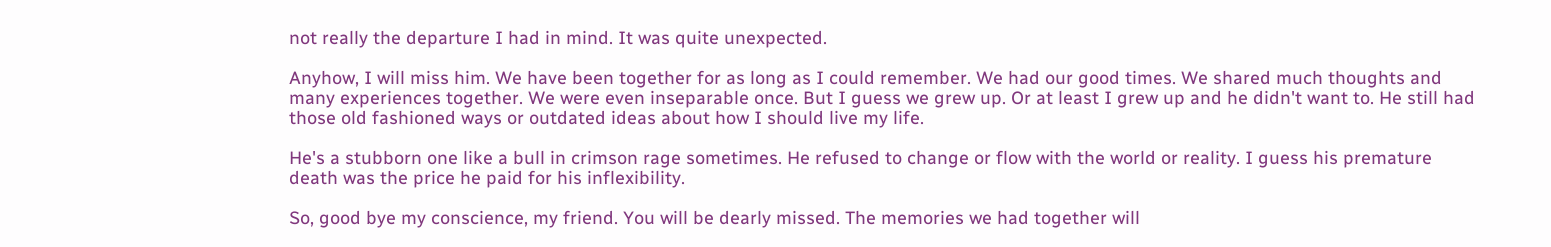not really the departure I had in mind. It was quite unexpected.

Anyhow, I will miss him. We have been together for as long as I could remember. We had our good times. We shared much thoughts and many experiences together. We were even inseparable once. But I guess we grew up. Or at least I grew up and he didn't want to. He still had those old fashioned ways or outdated ideas about how I should live my life.

He's a stubborn one like a bull in crimson rage sometimes. He refused to change or flow with the world or reality. I guess his premature death was the price he paid for his inflexibility.

So, good bye my conscience, my friend. You will be dearly missed. The memories we had together will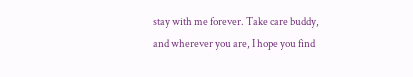stay with me forever. Take care buddy, and wherever you are, I hope you find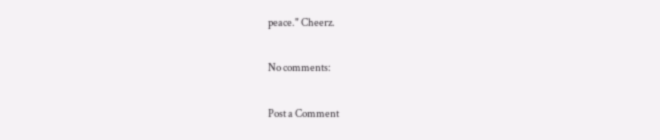peace." Cheerz.

No comments:

Post a Comment